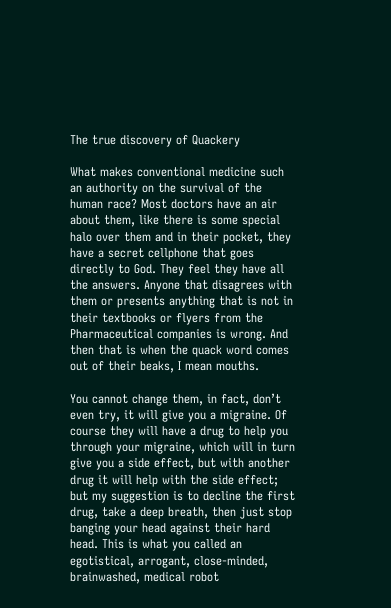The true discovery of Quackery

What makes conventional medicine such an authority on the survival of the human race? Most doctors have an air about them, like there is some special halo over them and in their pocket, they have a secret cellphone that goes directly to God. They feel they have all the answers. Anyone that disagrees with them or presents anything that is not in their textbooks or flyers from the Pharmaceutical companies is wrong. And then that is when the quack word comes out of their beaks, I mean mouths.

You cannot change them, in fact, don’t even try, it will give you a migraine. Of course they will have a drug to help you through your migraine, which will in turn give you a side effect, but with another drug it will help with the side effect; but my suggestion is to decline the first drug, take a deep breath, then just stop banging your head against their hard head. This is what you called an egotistical, arrogant, close-minded, brainwashed, medical robot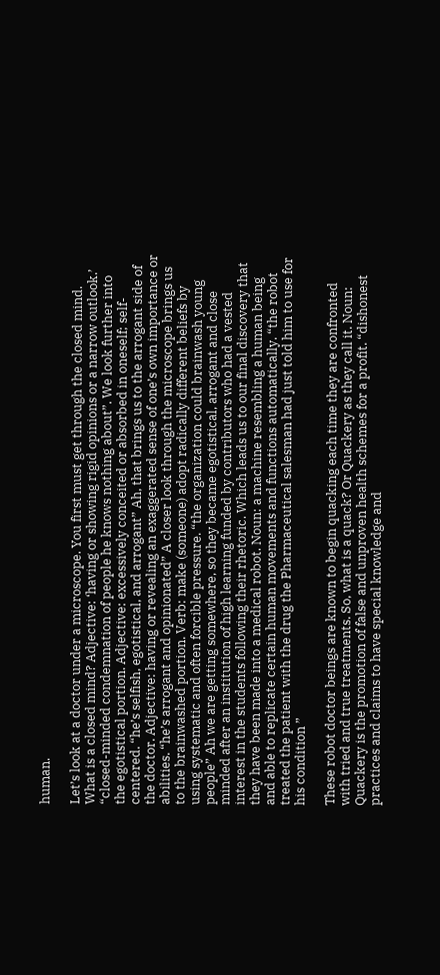human.

Let’s look at a doctor under a microscope. You first must get through the closed mind. What is a closed mind? Adjective: ‘having or showing rigid opinions or a narrow outlook.’ “closed-minded condemnation of people he knows nothing about”. We look further into the egotistical portion. Adjective: excessively conceited or absorbed in oneself; self-centered. “he’s selfish, egotistical, and arrogant” Ah, that brings us to the arrogant side of the doctor. Adjective: having or revealing an exaggerated sense of one’s own importance or abilities. “he’s arrogant and opinionated” A closer look through the microscope brings us to the brainwashed portion. Verb: make (someone) adopt radically different beliefs by using systematic and often forcible pressure. “the organization could brainwash young people” Ah we are getting somewhere, so they became egotistical, arrogant and close minded after an institution of high learning funded by contributors who had a vested interest in the students following their rhetoric. Which leads us to our final discovery that they have been made into a medical robot. Noun: a machine resembling a human being and able to replicate certain human movements and functions automatically. “the robot treated the patient with the drug the Pharmaceutical salesman had just told him to use for his condition ”

These robot doctor beings are known to begin quacking each time they are confronted with tried and true treatments. So, what is a quack? Or Quackery as they call it. Noun: Quackery is the promotion of false and unproven health schemes for a profit. “dishonest practices and claims to have special knowledge and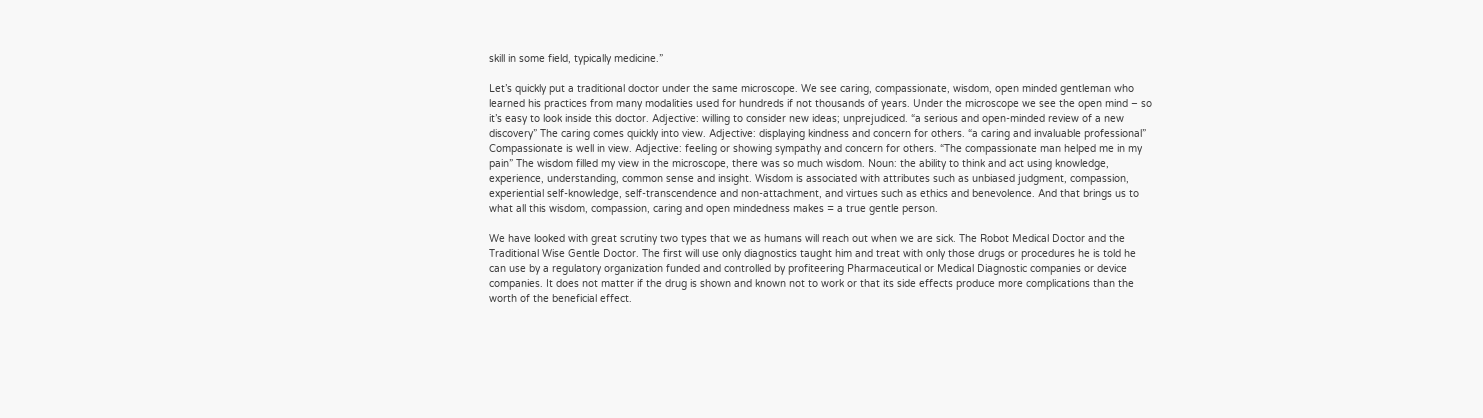skill in some field, typically medicine.”

Let’s quickly put a traditional doctor under the same microscope. We see caring, compassionate, wisdom, open minded gentleman who learned his practices from many modalities used for hundreds if not thousands of years. Under the microscope we see the open mind – so it’s easy to look inside this doctor. Adjective: willing to consider new ideas; unprejudiced. “a serious and open-minded review of a new discovery” The caring comes quickly into view. Adjective: displaying kindness and concern for others. “a caring and invaluable professional” Compassionate is well in view. Adjective: feeling or showing sympathy and concern for others. “The compassionate man helped me in my pain” The wisdom filled my view in the microscope, there was so much wisdom. Noun: the ability to think and act using knowledge, experience, understanding, common sense and insight. Wisdom is associated with attributes such as unbiased judgment, compassion, experiential self-knowledge, self-transcendence and non-attachment, and virtues such as ethics and benevolence. And that brings us to what all this wisdom, compassion, caring and open mindedness makes = a true gentle person.

We have looked with great scrutiny two types that we as humans will reach out when we are sick. The Robot Medical Doctor and the Traditional Wise Gentle Doctor. The first will use only diagnostics taught him and treat with only those drugs or procedures he is told he can use by a regulatory organization funded and controlled by profiteering Pharmaceutical or Medical Diagnostic companies or device companies. It does not matter if the drug is shown and known not to work or that its side effects produce more complications than the worth of the beneficial effect.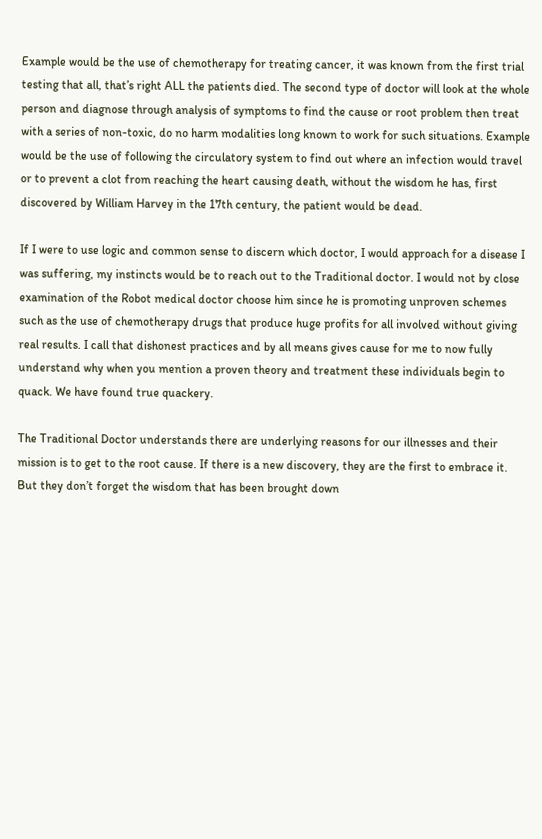Example would be the use of chemotherapy for treating cancer, it was known from the first trial testing that all, that’s right ALL the patients died. The second type of doctor will look at the whole person and diagnose through analysis of symptoms to find the cause or root problem then treat with a series of non-toxic, do no harm modalities long known to work for such situations. Example would be the use of following the circulatory system to find out where an infection would travel or to prevent a clot from reaching the heart causing death, without the wisdom he has, first discovered by William Harvey in the 17th century, the patient would be dead.

If I were to use logic and common sense to discern which doctor, I would approach for a disease I was suffering, my instincts would be to reach out to the Traditional doctor. I would not by close examination of the Robot medical doctor choose him since he is promoting unproven schemes such as the use of chemotherapy drugs that produce huge profits for all involved without giving real results. I call that dishonest practices and by all means gives cause for me to now fully understand why when you mention a proven theory and treatment these individuals begin to quack. We have found true quackery.

The Traditional Doctor understands there are underlying reasons for our illnesses and their mission is to get to the root cause. If there is a new discovery, they are the first to embrace it. But they don’t forget the wisdom that has been brought down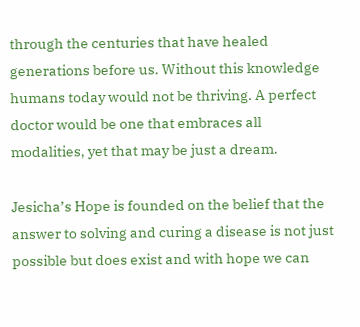through the centuries that have healed generations before us. Without this knowledge humans today would not be thriving. A perfect doctor would be one that embraces all modalities, yet that may be just a dream.

Jesicha’s Hope is founded on the belief that the answer to solving and curing a disease is not just possible but does exist and with hope we can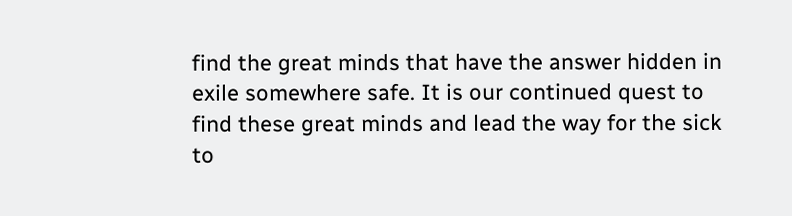find the great minds that have the answer hidden in exile somewhere safe. It is our continued quest to find these great minds and lead the way for the sick to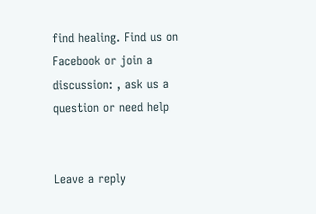find healing. Find us on Facebook or join a discussion: , ask us a question or need help


Leave a reply